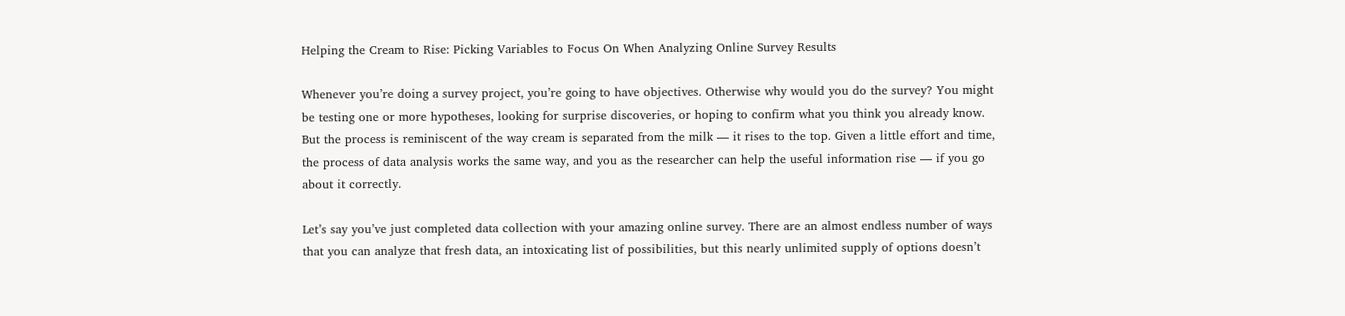Helping the Cream to Rise: Picking Variables to Focus On When Analyzing Online Survey Results

Whenever you’re doing a survey project, you’re going to have objectives. Otherwise why would you do the survey? You might be testing one or more hypotheses, looking for surprise discoveries, or hoping to confirm what you think you already know. But the process is reminiscent of the way cream is separated from the milk — it rises to the top. Given a little effort and time, the process of data analysis works the same way, and you as the researcher can help the useful information rise — if you go about it correctly.

Let’s say you’ve just completed data collection with your amazing online survey. There are an almost endless number of ways that you can analyze that fresh data, an intoxicating list of possibilities, but this nearly unlimited supply of options doesn’t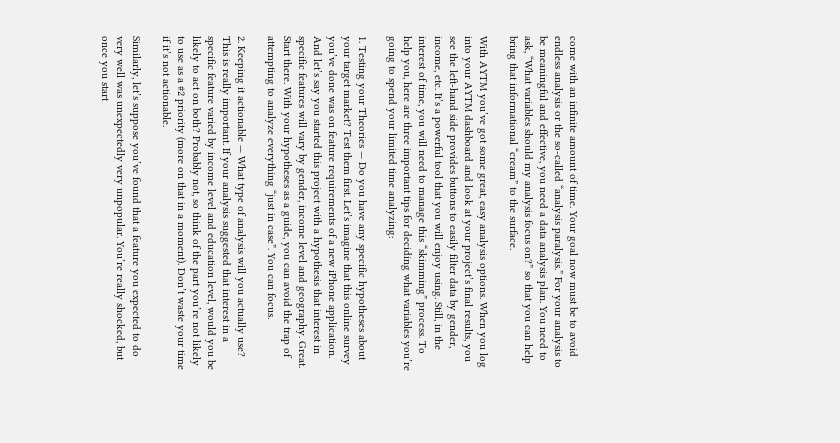come with an infinite amount of time. Your goal now must be to avoid endless analysis or the so-called “analysis paralysis.” For your analysis to be meaningful and effective, you need a data analysis plan. You need to ask, “What variables should my analysis focus on?” so that you can help bring that informational “cream” to the surface.

With AYTM you’ve got some great, easy analysis options. When you log into your AYTM dashboard and look at your project’s final results, you see the left-hand side provides buttons to easily filter data by gender, income, etc. It’s a powerful tool that you will enjoy using. Still, in the interest of time, you will need to manage this “skimming” process. To help you, here are three important tips for deciding what variables you’re going to spend your limited time analyzing:

1. Testing your Theories — Do you have any specific hypotheses about your target market? Test them first. Let’s imagine that this online survey you’ve done was on feature requirements of a new iPhone application. And let’s say you started this project with a hypothesis that interest in specific features will vary by gender, income level and geography. Great. Start there. With your hypotheses as a guide, you can avoid the trap of attempting to analyze everything “just in case”. You can focus.

2. Keeping it actionable — What type of analysis will you actually use? This is really important. If your analysis suggested that interest in a specific feature varied by income level and education level, would you be likely to act on both? Probably not, so think of the part you’re not likely to use as a #2 priority (more on that in a moment). Don’t waste your time if it’s not actionable.

Similarly, let’s suppose you’ve found that a feature you expected to do very well was unexpectedly very unpopular. You’re really shocked, but once you start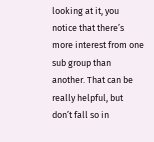looking at it, you notice that there’s more interest from one sub group than another. That can be really helpful, but don’t fall so in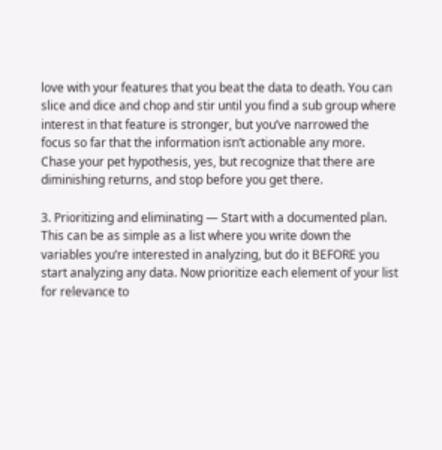love with your features that you beat the data to death. You can slice and dice and chop and stir until you find a sub group where interest in that feature is stronger, but you’ve narrowed the focus so far that the information isn’t actionable any more. Chase your pet hypothesis, yes, but recognize that there are diminishing returns, and stop before you get there.

3. Prioritizing and eliminating — Start with a documented plan. This can be as simple as a list where you write down the variables you’re interested in analyzing, but do it BEFORE you start analyzing any data. Now prioritize each element of your list for relevance to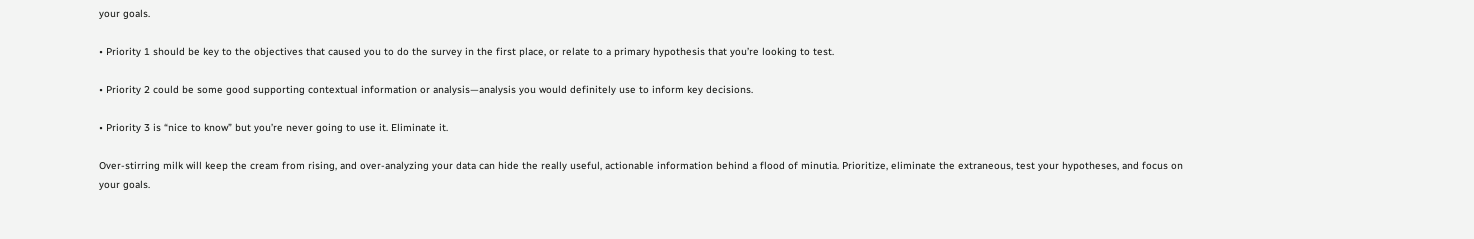your goals.

• Priority 1 should be key to the objectives that caused you to do the survey in the first place, or relate to a primary hypothesis that you’re looking to test.

• Priority 2 could be some good supporting contextual information or analysis—analysis you would definitely use to inform key decisions.

• Priority 3 is “nice to know” but you’re never going to use it. Eliminate it.

Over-stirring milk will keep the cream from rising, and over-analyzing your data can hide the really useful, actionable information behind a flood of minutia. Prioritize, eliminate the extraneous, test your hypotheses, and focus on your goals.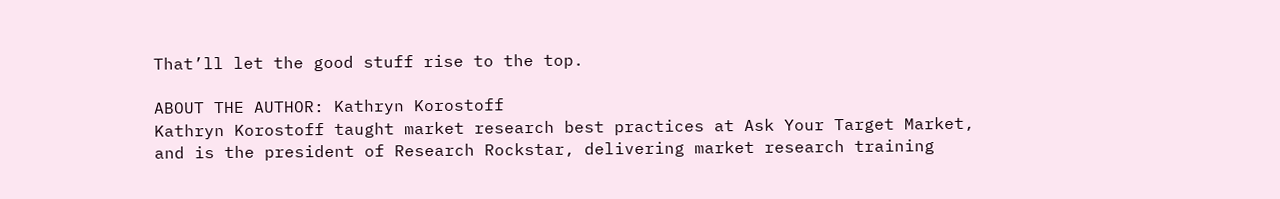That’ll let the good stuff rise to the top.

ABOUT THE AUTHOR: Kathryn Korostoff
Kathryn Korostoff taught market research best practices at Ask Your Target Market, and is the president of Research Rockstar, delivering market research training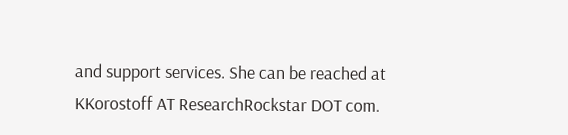and support services. She can be reached at KKorostoff AT ResearchRockstar DOT com.